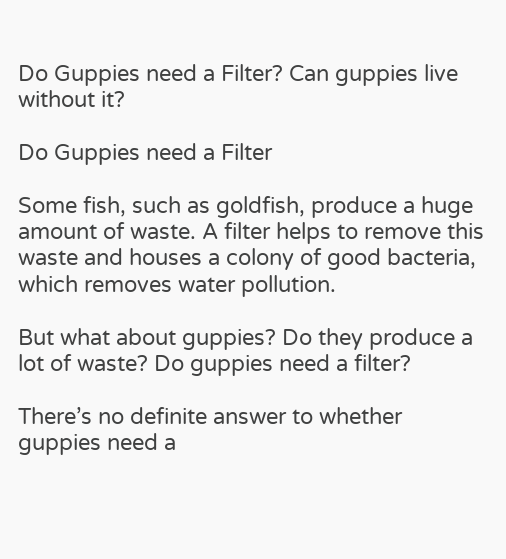Do Guppies need a Filter? Can guppies live without it?

Do Guppies need a Filter

Some fish, such as goldfish, produce a huge amount of waste. A filter helps to remove this waste and houses a colony of good bacteria, which removes water pollution.

But what about guppies? Do they produce a lot of waste? Do guppies need a filter?

There’s no definite answer to whether guppies need a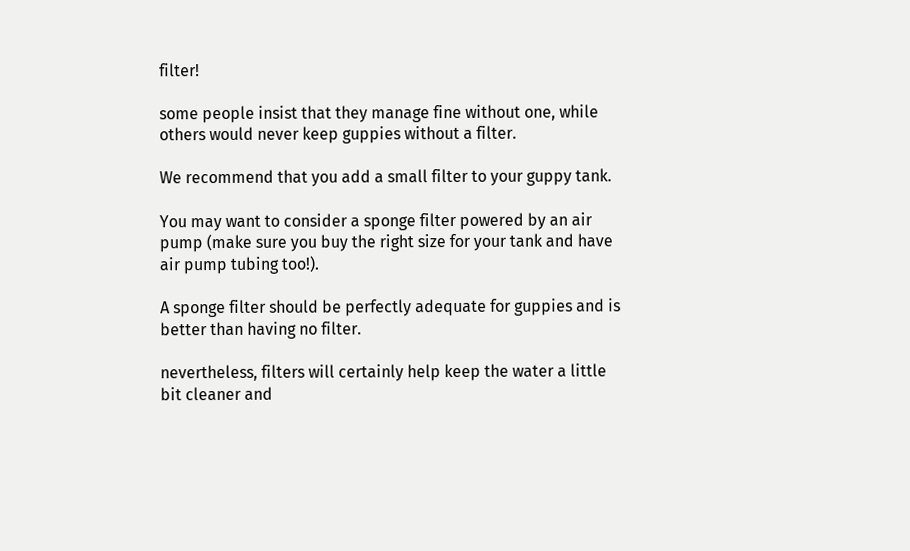filter!

some people insist that they manage fine without one, while others would never keep guppies without a filter.

We recommend that you add a small filter to your guppy tank.

You may want to consider a sponge filter powered by an air pump (make sure you buy the right size for your tank and have air pump tubing too!).

A sponge filter should be perfectly adequate for guppies and is better than having no filter.

nevertheless, filters will certainly help keep the water a little bit cleaner and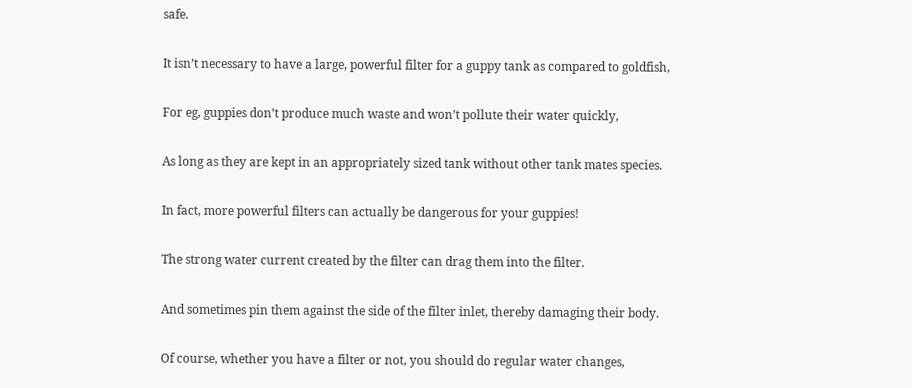safe.

It isn’t necessary to have a large, powerful filter for a guppy tank as compared to goldfish,

For eg, guppies don’t produce much waste and won’t pollute their water quickly,

As long as they are kept in an appropriately sized tank without other tank mates species.

In fact, more powerful filters can actually be dangerous for your guppies!

The strong water current created by the filter can drag them into the filter.

And sometimes pin them against the side of the filter inlet, thereby damaging their body.

Of course, whether you have a filter or not, you should do regular water changes,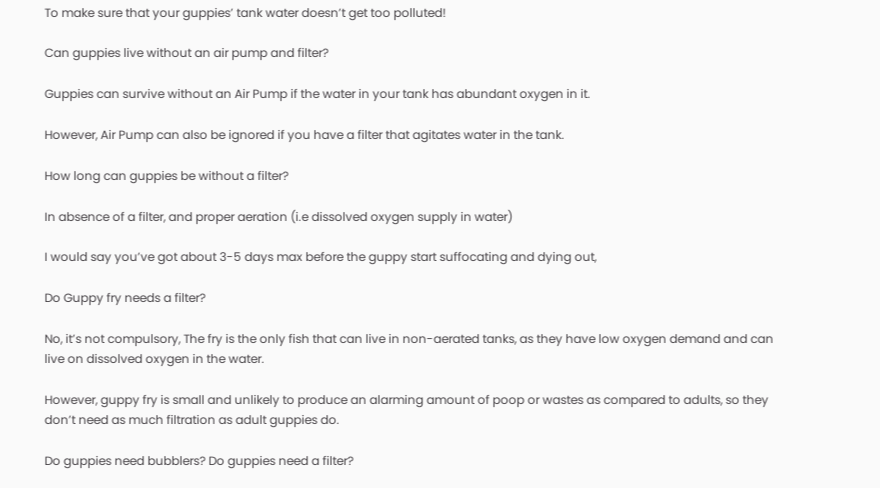To make sure that your guppies’ tank water doesn’t get too polluted!

Can guppies live without an air pump and filter?

Guppies can survive without an Air Pump if the water in your tank has abundant oxygen in it.

However, Air Pump can also be ignored if you have a filter that agitates water in the tank.

How long can guppies be without a filter?

In absence of a filter, and proper aeration (i.e dissolved oxygen supply in water)

I would say you’ve got about 3-5 days max before the guppy start suffocating and dying out,

Do Guppy fry needs a filter?

No, it’s not compulsory, The fry is the only fish that can live in non-aerated tanks, as they have low oxygen demand and can live on dissolved oxygen in the water.

However, guppy fry is small and unlikely to produce an alarming amount of poop or wastes as compared to adults, so they don’t need as much filtration as adult guppies do.

Do guppies need bubblers? Do guppies need a filter?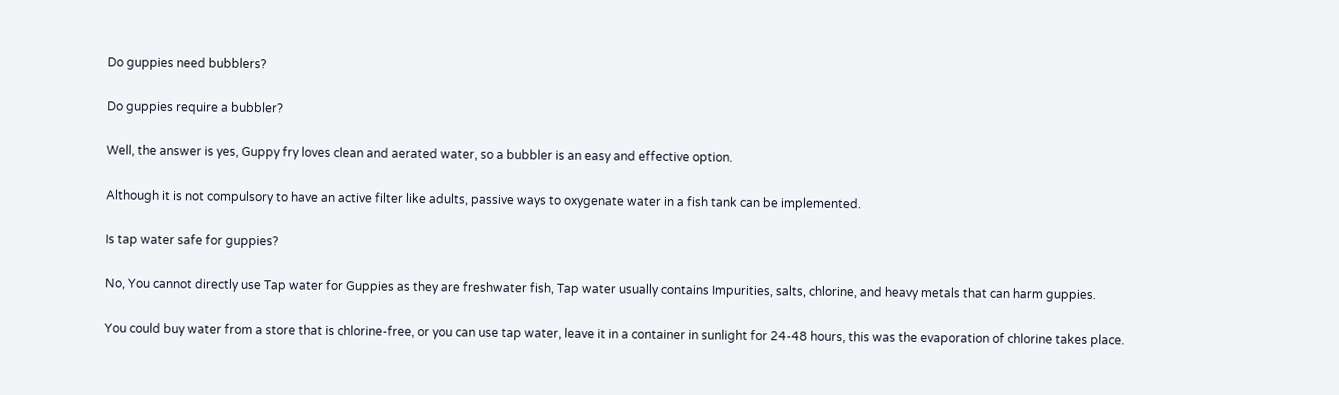Do guppies need bubblers?

Do guppies require a bubbler?

Well, the answer is yes, Guppy fry loves clean and aerated water, so a bubbler is an easy and effective option.

Although it is not compulsory to have an active filter like adults, passive ways to oxygenate water in a fish tank can be implemented.

Is tap water safe for guppies?

No, You cannot directly use Tap water for Guppies as they are freshwater fish, Tap water usually contains Impurities, salts, chlorine, and heavy metals that can harm guppies.

You could buy water from a store that is chlorine-free, or you can use tap water, leave it in a container in sunlight for 24-48 hours, this was the evaporation of chlorine takes place.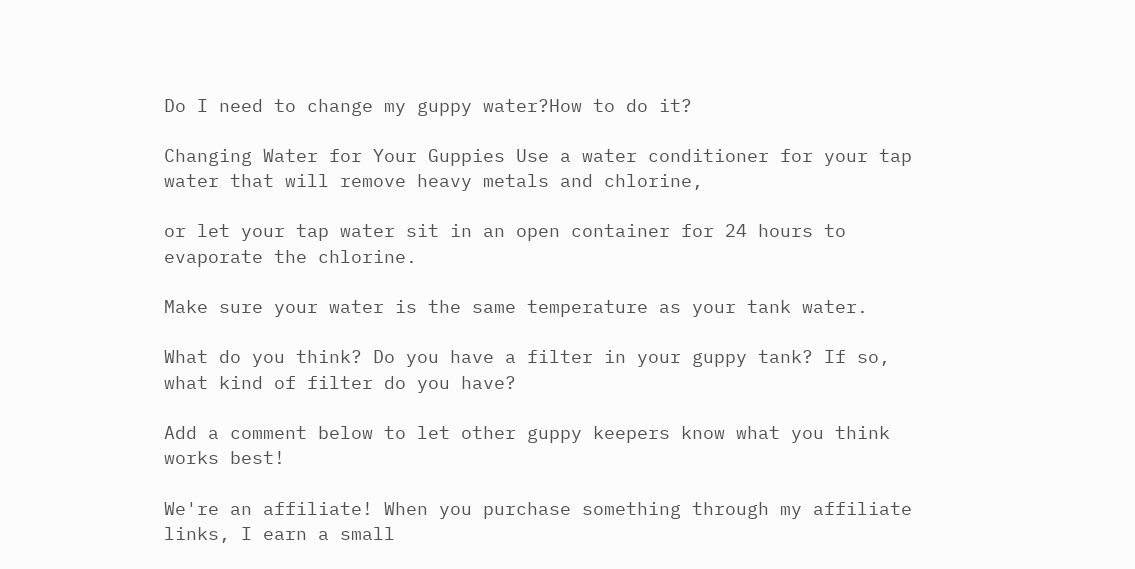Do I need to change my guppy water?How to do it?

Changing Water for Your Guppies Use a water conditioner for your tap water that will remove heavy metals and chlorine,

or let your tap water sit in an open container for 24 hours to evaporate the chlorine.

Make sure your water is the same temperature as your tank water.

What do you think? Do you have a filter in your guppy tank? If so, what kind of filter do you have?

Add a comment below to let other guppy keepers know what you think works best!

We're an affiliate! When you purchase something through my affiliate links, I earn a small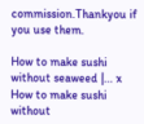commission.Thankyou if you use them.

How to make sushi without seaweed |... x
How to make sushi without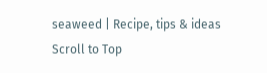seaweed | Recipe, tips & ideas
Scroll to Top